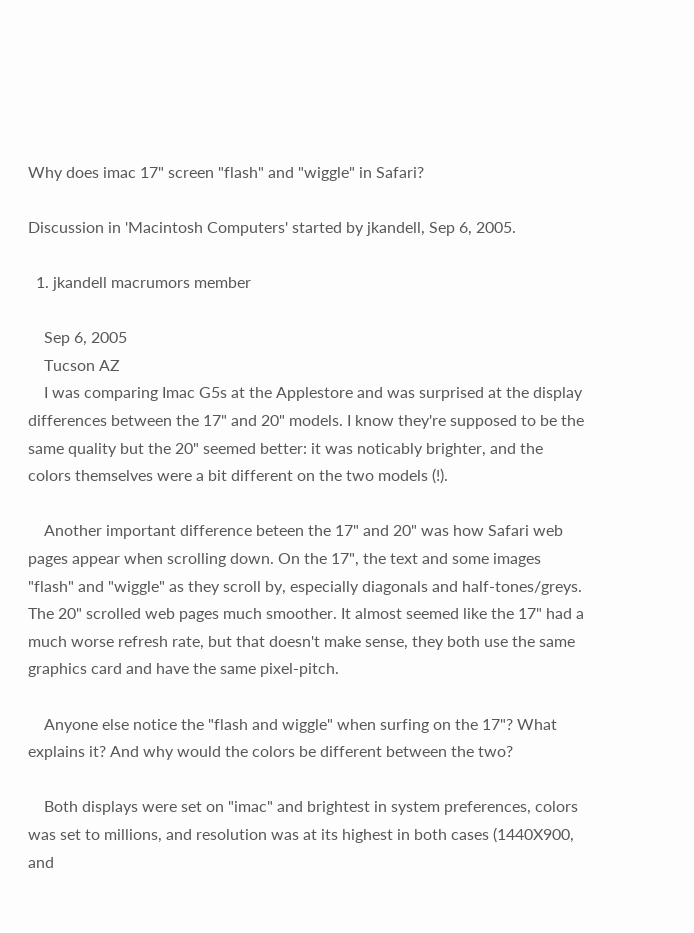Why does imac 17" screen "flash" and "wiggle" in Safari?

Discussion in 'Macintosh Computers' started by jkandell, Sep 6, 2005.

  1. jkandell macrumors member

    Sep 6, 2005
    Tucson AZ
    I was comparing Imac G5s at the Applestore and was surprised at the display differences between the 17" and 20" models. I know they're supposed to be the same quality but the 20" seemed better: it was noticably brighter, and the colors themselves were a bit different on the two models (!).

    Another important difference beteen the 17" and 20" was how Safari web pages appear when scrolling down. On the 17", the text and some images "flash" and "wiggle" as they scroll by, especially diagonals and half-tones/greys. The 20" scrolled web pages much smoother. It almost seemed like the 17" had a much worse refresh rate, but that doesn't make sense, they both use the same graphics card and have the same pixel-pitch.

    Anyone else notice the "flash and wiggle" when surfing on the 17"? What explains it? And why would the colors be different between the two?

    Both displays were set on "imac" and brightest in system preferences, colors was set to millions, and resolution was at its highest in both cases (1440X900, and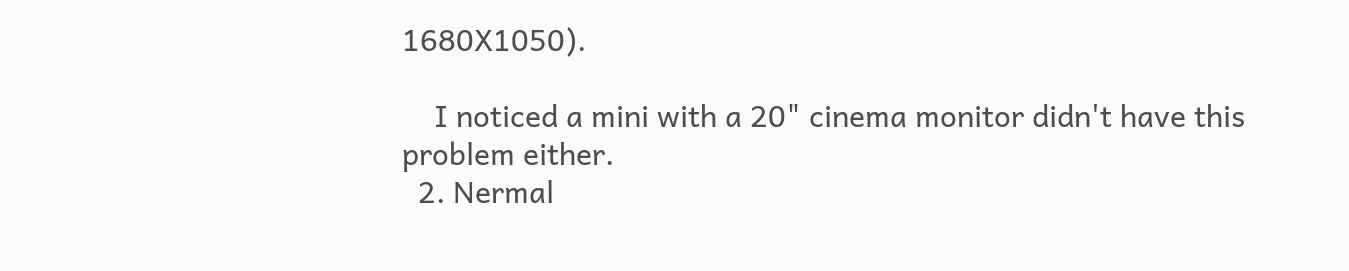1680X1050).

    I noticed a mini with a 20" cinema monitor didn't have this problem either.
  2. Nermal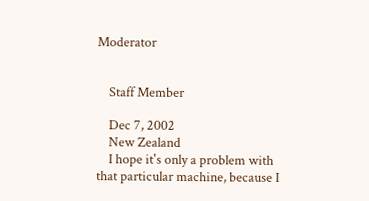Moderator


    Staff Member

    Dec 7, 2002
    New Zealand
    I hope it's only a problem with that particular machine, because I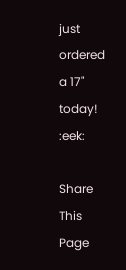just ordered a 17" today! :eek:

Share This Page